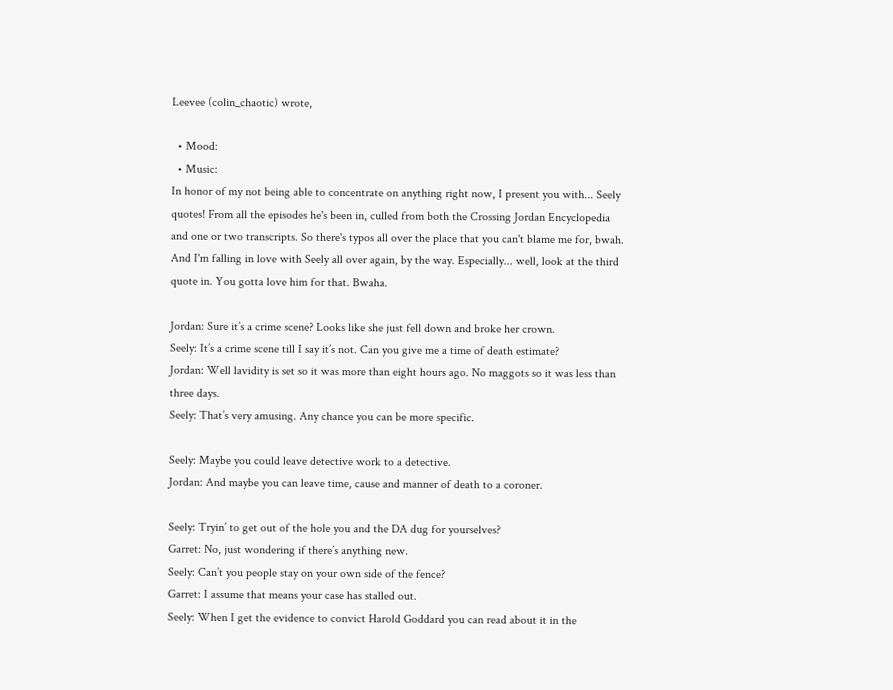Leevee (colin_chaotic) wrote,

  • Mood:
  • Music:
In honor of my not being able to concentrate on anything right now, I present you with... Seely quotes! From all the episodes he's been in, culled from both the Crossing Jordan Encyclopedia and one or two transcripts. So there's typos all over the place that you can't blame me for, bwah. And I'm falling in love with Seely all over again, by the way. Especially... well, look at the third quote in. You gotta love him for that. Bwaha.

Jordan: Sure it’s a crime scene? Looks like she just fell down and broke her crown.
Seely: It’s a crime scene till I say it’s not. Can you give me a time of death estimate?
Jordan: Well lavidity is set so it was more than eight hours ago. No maggots so it was less than three days.
Seely: That’s very amusing. Any chance you can be more specific.

Seely: Maybe you could leave detective work to a detective.
Jordan: And maybe you can leave time, cause and manner of death to a coroner.

Seely: Tryin’ to get out of the hole you and the DA dug for yourselves?
Garret: No, just wondering if there’s anything new.
Seely: Can’t you people stay on your own side of the fence?
Garret: I assume that means your case has stalled out.
Seely: When I get the evidence to convict Harold Goddard you can read about it in the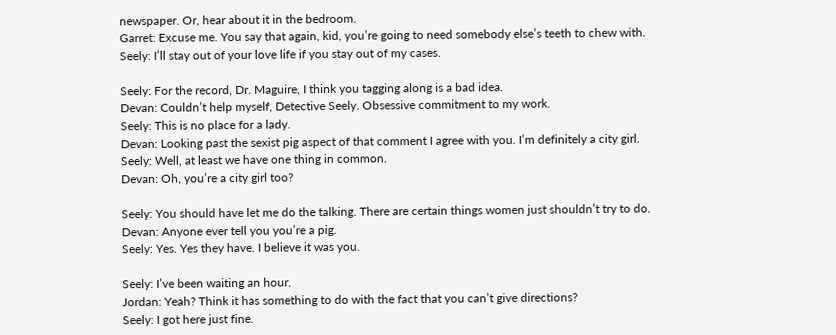newspaper. Or, hear about it in the bedroom.
Garret: Excuse me. You say that again, kid, you’re going to need somebody else’s teeth to chew with.
Seely: I’ll stay out of your love life if you stay out of my cases.

Seely: For the record, Dr. Maguire, I think you tagging along is a bad idea.
Devan: Couldn’t help myself, Detective Seely. Obsessive commitment to my work.
Seely: This is no place for a lady.
Devan: Looking past the sexist pig aspect of that comment I agree with you. I’m definitely a city girl.
Seely: Well, at least we have one thing in common.
Devan: Oh, you’re a city girl too?

Seely: You should have let me do the talking. There are certain things women just shouldn’t try to do.
Devan: Anyone ever tell you you’re a pig.
Seely: Yes. Yes they have. I believe it was you.

Seely: I’ve been waiting an hour.
Jordan: Yeah? Think it has something to do with the fact that you can’t give directions?
Seely: I got here just fine.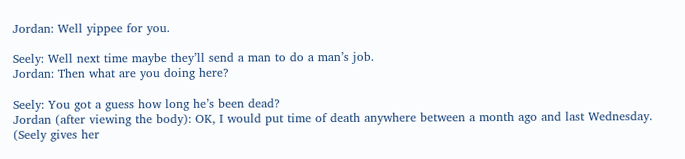Jordan: Well yippee for you.

Seely: Well next time maybe they’ll send a man to do a man’s job.
Jordan: Then what are you doing here?

Seely: You got a guess how long he’s been dead?
Jordan (after viewing the body): OK, I would put time of death anywhere between a month ago and last Wednesday.
(Seely gives her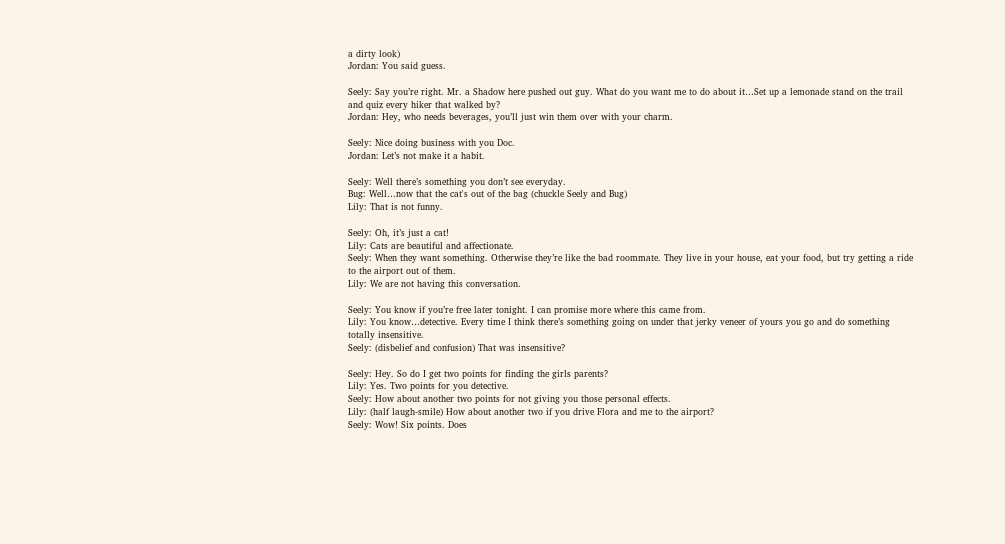a dirty look)
Jordan: You said guess.

Seely: Say you’re right. Mr. a Shadow here pushed out guy. What do you want me to do about it…Set up a lemonade stand on the trail and quiz every hiker that walked by?
Jordan: Hey, who needs beverages, you’ll just win them over with your charm.

Seely: Nice doing business with you Doc.
Jordan: Let’s not make it a habit.

Seely: Well there’s something you don’t see everyday.
Bug: Well…now that the cat's out of the bag (chuckle Seely and Bug)
Lily: That is not funny.

Seely: Oh, it’s just a cat!
Lily: Cats are beautiful and affectionate.
Seely: When they want something. Otherwise they’re like the bad roommate. They live in your house, eat your food, but try getting a ride to the airport out of them.
Lily: We are not having this conversation.

Seely: You know if you’re free later tonight. I can promise more where this came from.
Lily: You know…detective. Every time I think there’s something going on under that jerky veneer of yours you go and do something totally insensitive.
Seely: (disbelief and confusion) That was insensitive?

Seely: Hey. So do I get two points for finding the girls parents?
Lily: Yes. Two points for you detective.
Seely: How about another two points for not giving you those personal effects.
Lily: (half laugh-smile) How about another two if you drive Flora and me to the airport?
Seely: Wow! Six points. Does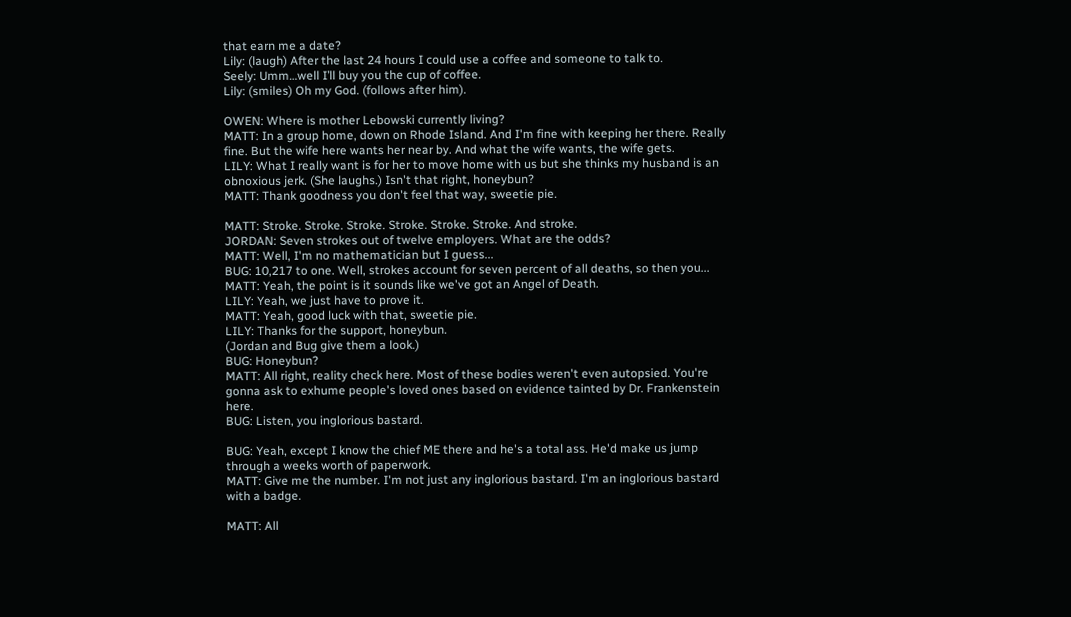that earn me a date?
Lily: (laugh) After the last 24 hours I could use a coffee and someone to talk to.
Seely: Umm…well I’ll buy you the cup of coffee.
Lily: (smiles) Oh my God. (follows after him).

OWEN: Where is mother Lebowski currently living?
MATT: In a group home, down on Rhode Island. And I'm fine with keeping her there. Really fine. But the wife here wants her near by. And what the wife wants, the wife gets.
LILY: What I really want is for her to move home with us but she thinks my husband is an obnoxious jerk. (She laughs.) Isn't that right, honeybun?
MATT: Thank goodness you don't feel that way, sweetie pie.

MATT: Stroke. Stroke. Stroke. Stroke. Stroke. Stroke. And stroke.
JORDAN: Seven strokes out of twelve employers. What are the odds?
MATT: Well, I'm no mathematician but I guess...
BUG: 10,217 to one. Well, strokes account for seven percent of all deaths, so then you...
MATT: Yeah, the point is it sounds like we've got an Angel of Death.
LILY: Yeah, we just have to prove it.
MATT: Yeah, good luck with that, sweetie pie.
LILY: Thanks for the support, honeybun.
(Jordan and Bug give them a look.)
BUG: Honeybun?
MATT: All right, reality check here. Most of these bodies weren't even autopsied. You're gonna ask to exhume people's loved ones based on evidence tainted by Dr. Frankenstein here.
BUG: Listen, you inglorious bastard.

BUG: Yeah, except I know the chief ME there and he's a total ass. He'd make us jump through a weeks worth of paperwork.
MATT: Give me the number. I'm not just any inglorious bastard. I'm an inglorious bastard with a badge.

MATT: All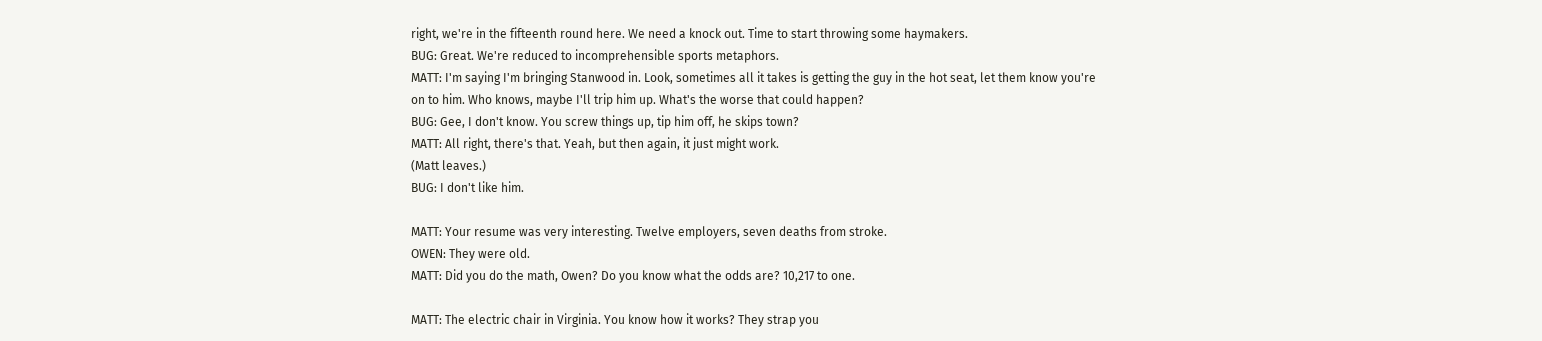right, we're in the fifteenth round here. We need a knock out. Time to start throwing some haymakers.
BUG: Great. We're reduced to incomprehensible sports metaphors.
MATT: I'm saying I'm bringing Stanwood in. Look, sometimes all it takes is getting the guy in the hot seat, let them know you're on to him. Who knows, maybe I'll trip him up. What's the worse that could happen?
BUG: Gee, I don't know. You screw things up, tip him off, he skips town?
MATT: All right, there's that. Yeah, but then again, it just might work.
(Matt leaves.)
BUG: I don't like him.

MATT: Your resume was very interesting. Twelve employers, seven deaths from stroke.
OWEN: They were old.
MATT: Did you do the math, Owen? Do you know what the odds are? 10,217 to one.

MATT: The electric chair in Virginia. You know how it works? They strap you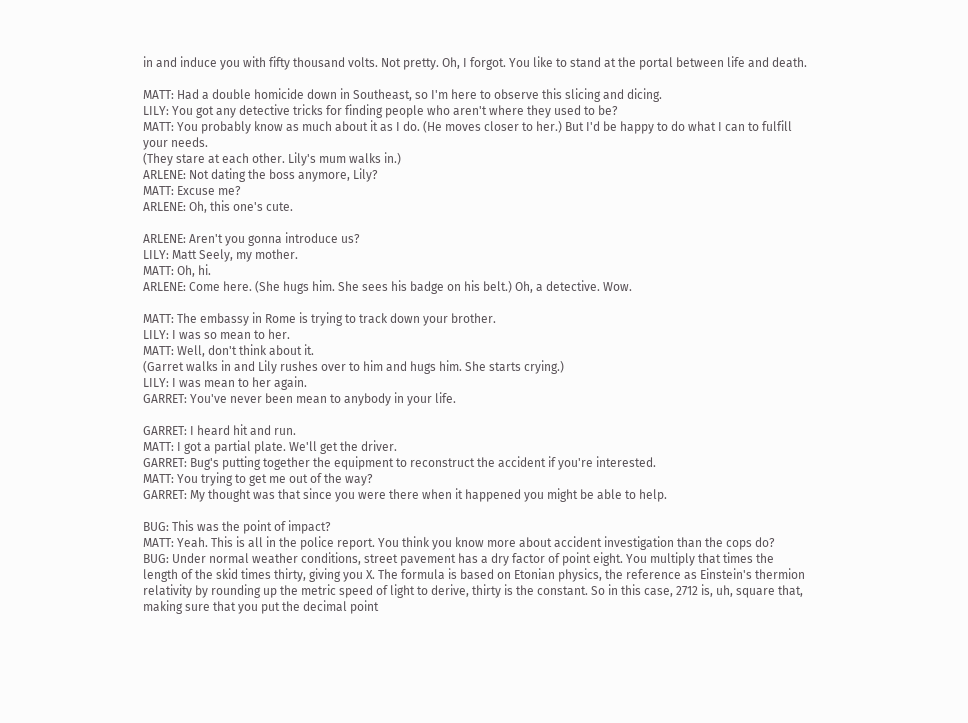in and induce you with fifty thousand volts. Not pretty. Oh, I forgot. You like to stand at the portal between life and death.

MATT: Had a double homicide down in Southeast, so I'm here to observe this slicing and dicing.
LILY: You got any detective tricks for finding people who aren't where they used to be?
MATT: You probably know as much about it as I do. (He moves closer to her.) But I'd be happy to do what I can to fulfill your needs.
(They stare at each other. Lily's mum walks in.)
ARLENE: Not dating the boss anymore, Lily?
MATT: Excuse me?
ARLENE: Oh, this one's cute.

ARLENE: Aren't you gonna introduce us?
LILY: Matt Seely, my mother.
MATT: Oh, hi.
ARLENE: Come here. (She hugs him. She sees his badge on his belt.) Oh, a detective. Wow.

MATT: The embassy in Rome is trying to track down your brother.
LILY: I was so mean to her.
MATT: Well, don't think about it.
(Garret walks in and Lily rushes over to him and hugs him. She starts crying.)
LILY: I was mean to her again.
GARRET: You've never been mean to anybody in your life.

GARRET: I heard hit and run.
MATT: I got a partial plate. We'll get the driver.
GARRET: Bug's putting together the equipment to reconstruct the accident if you're interested.
MATT: You trying to get me out of the way?
GARRET: My thought was that since you were there when it happened you might be able to help.

BUG: This was the point of impact?
MATT: Yeah. This is all in the police report. You think you know more about accident investigation than the cops do?
BUG: Under normal weather conditions, street pavement has a dry factor of point eight. You multiply that times the length of the skid times thirty, giving you X. The formula is based on Etonian physics, the reference as Einstein's thermion relativity by rounding up the metric speed of light to derive, thirty is the constant. So in this case, 2712 is, uh, square that, making sure that you put the decimal point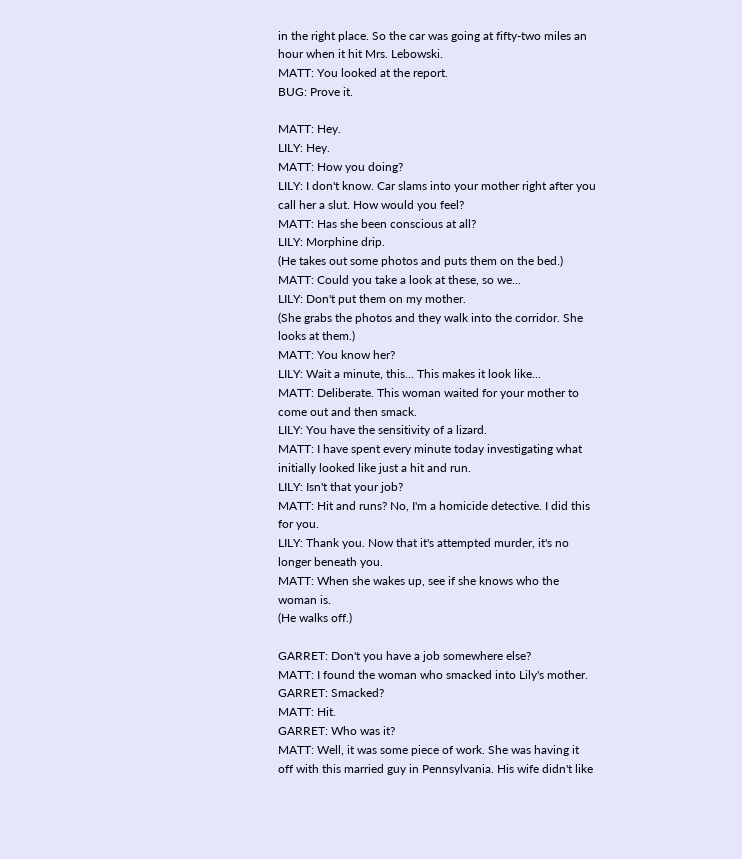in the right place. So the car was going at fifty-two miles an hour when it hit Mrs. Lebowski.
MATT: You looked at the report.
BUG: Prove it.

MATT: Hey.
LILY: Hey.
MATT: How you doing?
LILY: I don't know. Car slams into your mother right after you call her a slut. How would you feel?
MATT: Has she been conscious at all?
LILY: Morphine drip.
(He takes out some photos and puts them on the bed.)
MATT: Could you take a look at these, so we...
LILY: Don't put them on my mother.
(She grabs the photos and they walk into the corridor. She looks at them.)
MATT: You know her?
LILY: Wait a minute, this... This makes it look like...
MATT: Deliberate. This woman waited for your mother to come out and then smack.
LILY: You have the sensitivity of a lizard.
MATT: I have spent every minute today investigating what initially looked like just a hit and run.
LILY: Isn't that your job?
MATT: Hit and runs? No, I'm a homicide detective. I did this for you.
LILY: Thank you. Now that it's attempted murder, it's no longer beneath you.
MATT: When she wakes up, see if she knows who the woman is.
(He walks off.)

GARRET: Don't you have a job somewhere else?
MATT: I found the woman who smacked into Lily's mother.
GARRET: Smacked?
MATT: Hit.
GARRET: Who was it?
MATT: Well, it was some piece of work. She was having it off with this married guy in Pennsylvania. His wife didn't like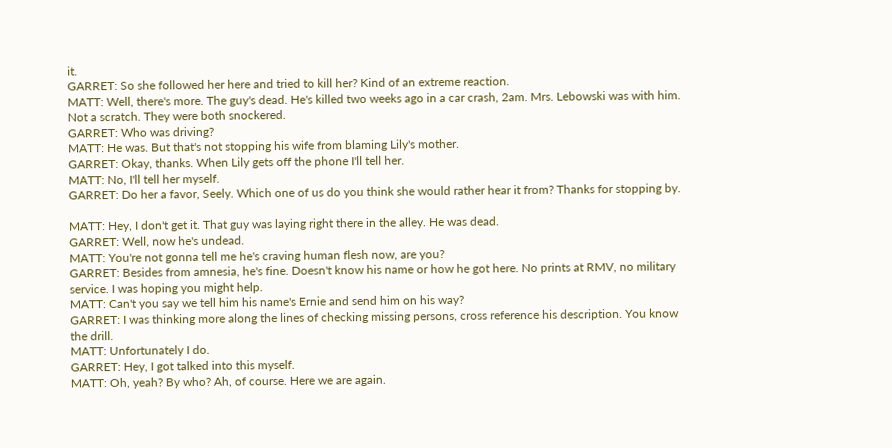it.
GARRET: So she followed her here and tried to kill her? Kind of an extreme reaction.
MATT: Well, there's more. The guy's dead. He's killed two weeks ago in a car crash, 2am. Mrs. Lebowski was with him. Not a scratch. They were both snockered.
GARRET: Who was driving?
MATT: He was. But that's not stopping his wife from blaming Lily's mother.
GARRET: Okay, thanks. When Lily gets off the phone I'll tell her.
MATT: No, I'll tell her myself.
GARRET: Do her a favor, Seely. Which one of us do you think she would rather hear it from? Thanks for stopping by.

MATT: Hey, I don't get it. That guy was laying right there in the alley. He was dead.
GARRET: Well, now he's undead.
MATT: You're not gonna tell me he's craving human flesh now, are you?
GARRET: Besides from amnesia, he's fine. Doesn't know his name or how he got here. No prints at RMV, no military service. I was hoping you might help.
MATT: Can't you say we tell him his name's Ernie and send him on his way?
GARRET: I was thinking more along the lines of checking missing persons, cross reference his description. You know the drill.
MATT: Unfortunately I do.
GARRET: Hey, I got talked into this myself.
MATT: Oh, yeah? By who? Ah, of course. Here we are again.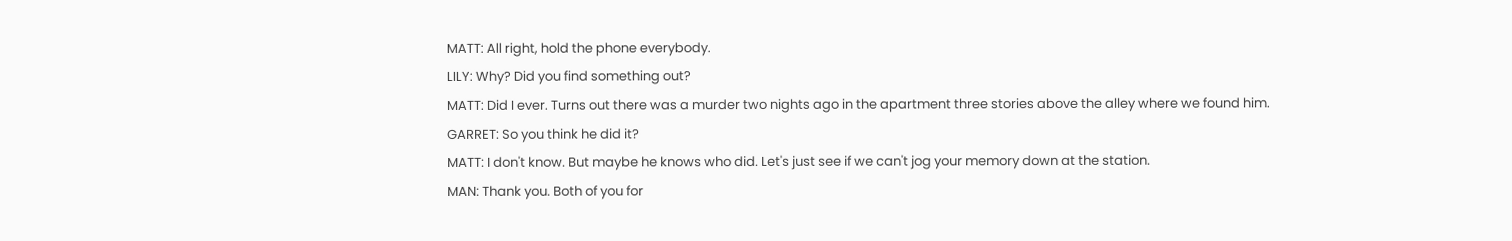MATT: All right, hold the phone everybody.
LILY: Why? Did you find something out?
MATT: Did I ever. Turns out there was a murder two nights ago in the apartment three stories above the alley where we found him.
GARRET: So you think he did it?
MATT: I don't know. But maybe he knows who did. Let's just see if we can't jog your memory down at the station.
MAN: Thank you. Both of you for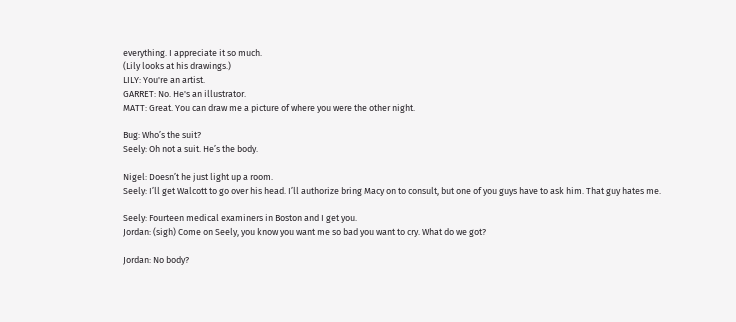everything. I appreciate it so much.
(Lily looks at his drawings.)
LILY: You're an artist.
GARRET: No. He's an illustrator.
MATT: Great. You can draw me a picture of where you were the other night.

Bug: Who’s the suit?
Seely: Oh not a suit. He’s the body.

Nigel: Doesn’t he just light up a room.
Seely: I’ll get Walcott to go over his head. I’ll authorize bring Macy on to consult, but one of you guys have to ask him. That guy hates me.

Seely: Fourteen medical examiners in Boston and I get you.
Jordan: (sigh) Come on Seely, you know you want me so bad you want to cry. What do we got?

Jordan: No body?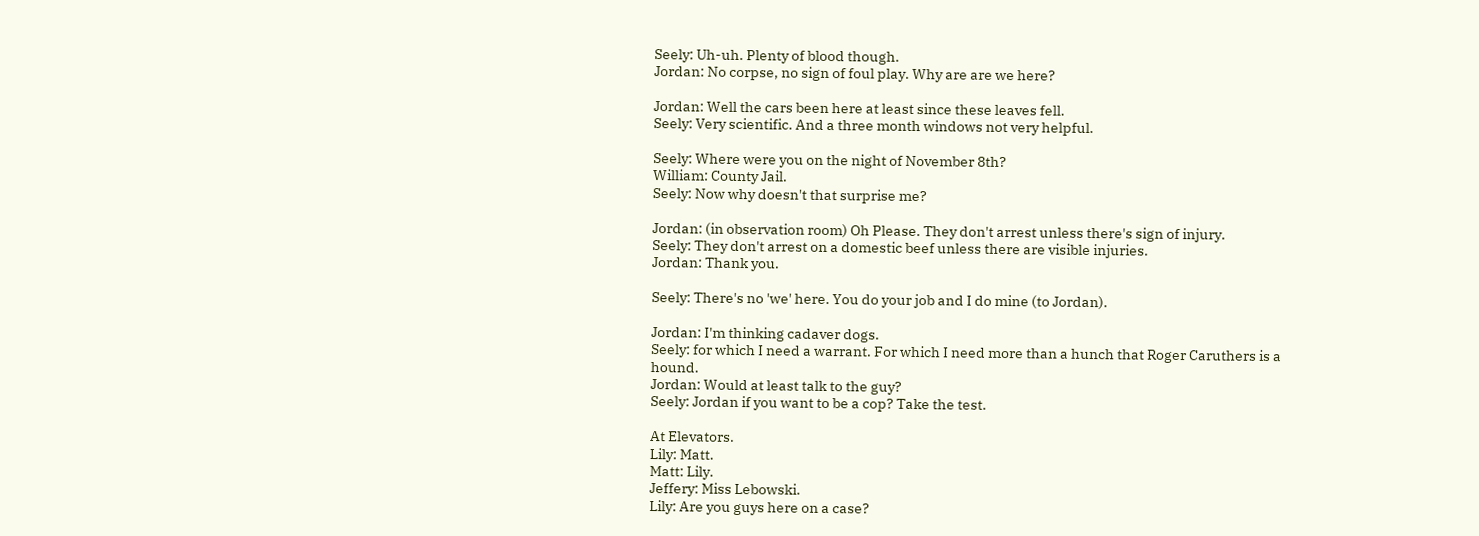Seely: Uh-uh. Plenty of blood though.
Jordan: No corpse, no sign of foul play. Why are are we here?

Jordan: Well the cars been here at least since these leaves fell.
Seely: Very scientific. And a three month windows not very helpful.

Seely: Where were you on the night of November 8th?
William: County Jail.
Seely: Now why doesn't that surprise me?

Jordan: (in observation room) Oh Please. They don't arrest unless there's sign of injury.
Seely: They don't arrest on a domestic beef unless there are visible injuries.
Jordan: Thank you.

Seely: There's no 'we' here. You do your job and I do mine (to Jordan).

Jordan: I'm thinking cadaver dogs.
Seely: for which I need a warrant. For which I need more than a hunch that Roger Caruthers is a hound.
Jordan: Would at least talk to the guy?
Seely: Jordan if you want to be a cop? Take the test.

At Elevators.
Lily: Matt.
Matt: Lily.
Jeffery: Miss Lebowski.
Lily: Are you guys here on a case?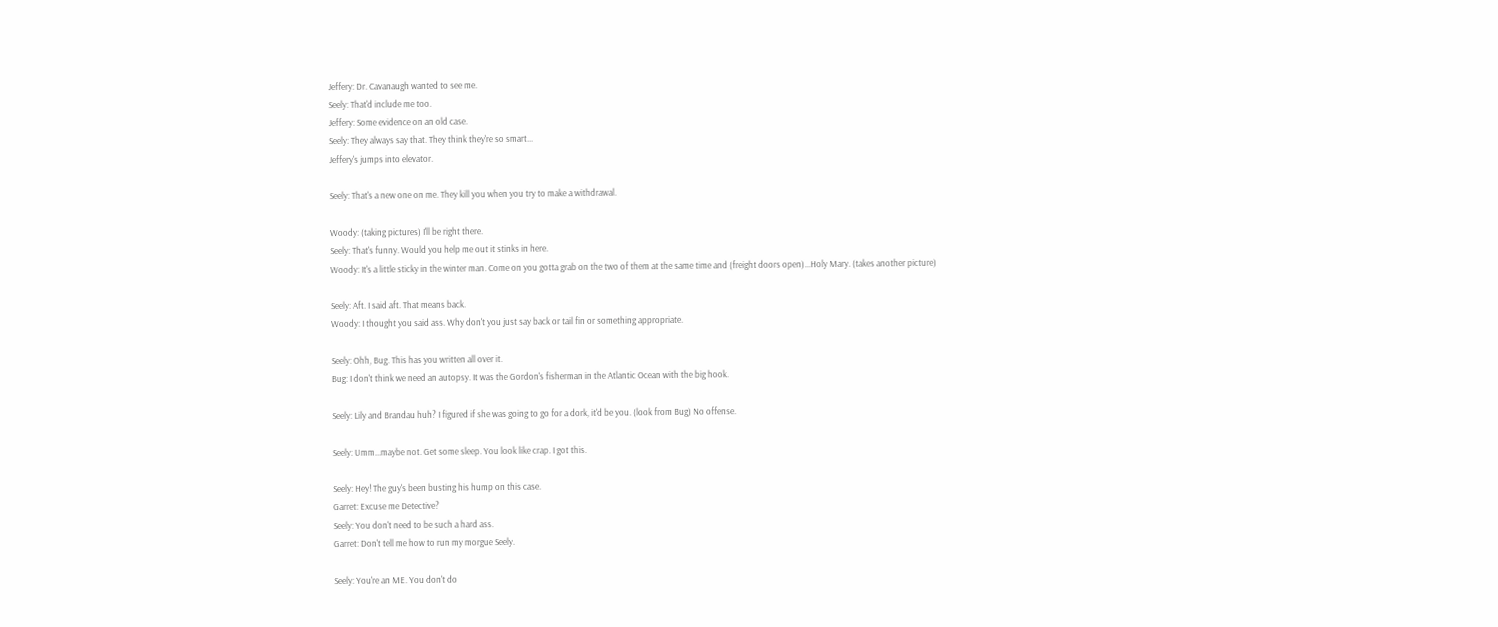Jeffery: Dr. Cavanaugh wanted to see me.
Seely: That'd include me too.
Jeffery: Some evidence on an old case.
Seely: They always say that. They think they're so smart...
Jeffery's jumps into elevator.

Seely: That's a new one on me. They kill you when you try to make a withdrawal.

Woody: (taking pictures) I'll be right there.
Seely: That's funny. Would you help me out it stinks in here.
Woody: It's a little sticky in the winter man. Come on you gotta grab on the two of them at the same time and (freight doors open)...Holy Mary. (takes another picture)

Seely: Aft. I said aft. That means back.
Woody: I thought you said ass. Why don't you just say back or tail fin or something appropriate.

Seely: Ohh, Bug. This has you written all over it.
Bug: I don't think we need an autopsy. It was the Gordon's fisherman in the Atlantic Ocean with the big hook.

Seely: Lily and Brandau huh? I figured if she was going to go for a dork, it'd be you. (look from Bug) No offense.

Seely: Umm...maybe not. Get some sleep. You look like crap. I got this.

Seely: Hey! The guy's been busting his hump on this case.
Garret: Excuse me Detective?
Seely: You don't need to be such a hard ass.
Garret: Don't tell me how to run my morgue Seely.

Seely: You're an ME. You don't do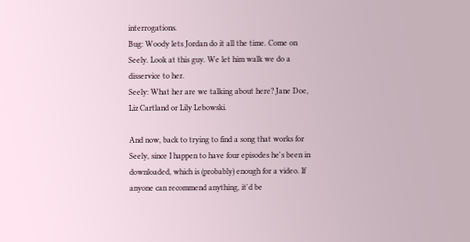interrogations.
Bug: Woody lets Jordan do it all the time. Come on Seely. Look at this guy. We let him walk we do a disservice to her.
Seely: What her are we talking about here? Jane Doe, Liz Cartland or Lily Lebowski.

And now, back to trying to find a song that works for Seely, since I happen to have four episodes he's been in downloaded, which is (probably) enough for a video. If anyone can recommend anything, it'd be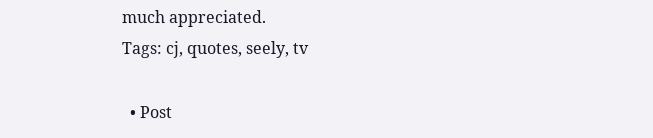much appreciated.
Tags: cj, quotes, seely, tv

  • Post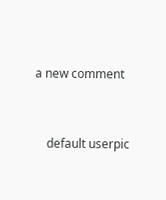a new comment


    default userpic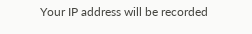Your IP address will be recorded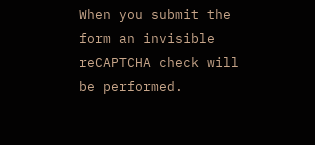When you submit the form an invisible reCAPTCHA check will be performed.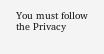You must follow the Privacy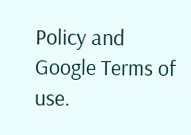Policy and Google Terms of use.